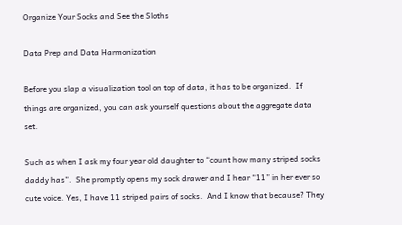Organize Your Socks and See the Sloths

Data Prep and Data Harmonization

Before you slap a visualization tool on top of data, it has to be organized.  If things are organized, you can ask yourself questions about the aggregate data set.

Such as when I ask my four year old daughter to “count how many striped socks daddy has”.  She promptly opens my sock drawer and I hear “11” in her ever so cute voice. Yes, I have 11 striped pairs of socks.  And I know that because? They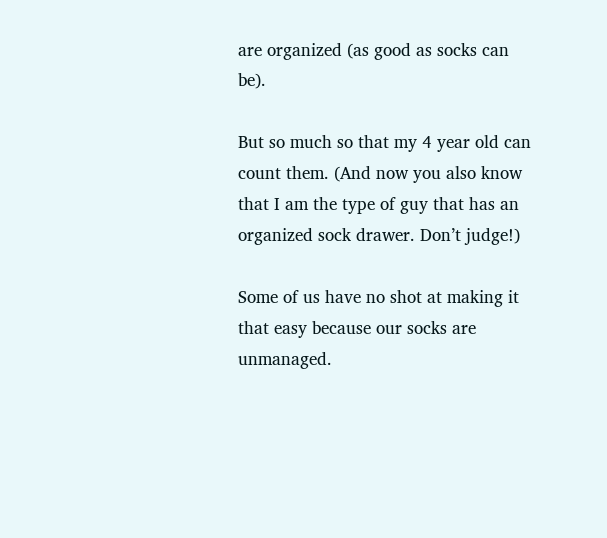are organized (as good as socks can be).

But so much so that my 4 year old can count them. (And now you also know that I am the type of guy that has an organized sock drawer. Don’t judge!)

Some of us have no shot at making it that easy because our socks are unmanaged.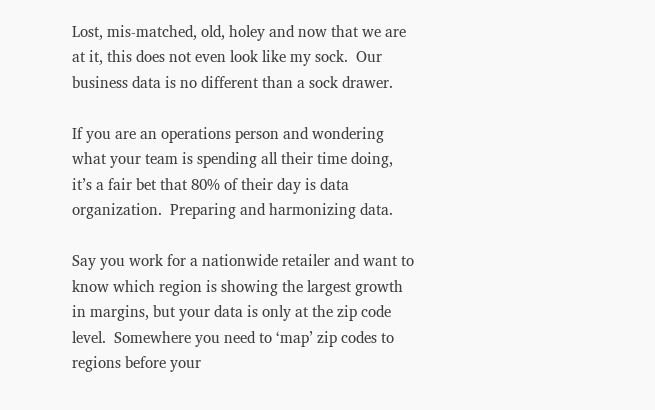Lost, mis-matched, old, holey and now that we are at it, this does not even look like my sock.  Our business data is no different than a sock drawer.

If you are an operations person and wondering what your team is spending all their time doing, it’s a fair bet that 80% of their day is data organization.  Preparing and harmonizing data.

Say you work for a nationwide retailer and want to know which region is showing the largest growth in margins, but your data is only at the zip code level.  Somewhere you need to ‘map’ zip codes to regions before your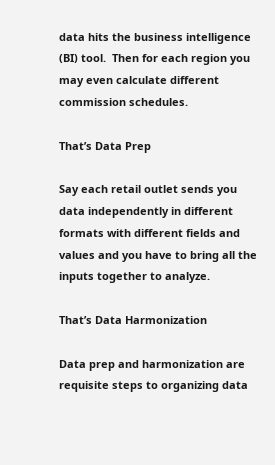data hits the business intelligence (BI) tool.  Then for each region you may even calculate different commission schedules.

That’s Data Prep

Say each retail outlet sends you data independently in different formats with different fields and values and you have to bring all the inputs together to analyze.

That’s Data Harmonization

Data prep and harmonization are requisite steps to organizing data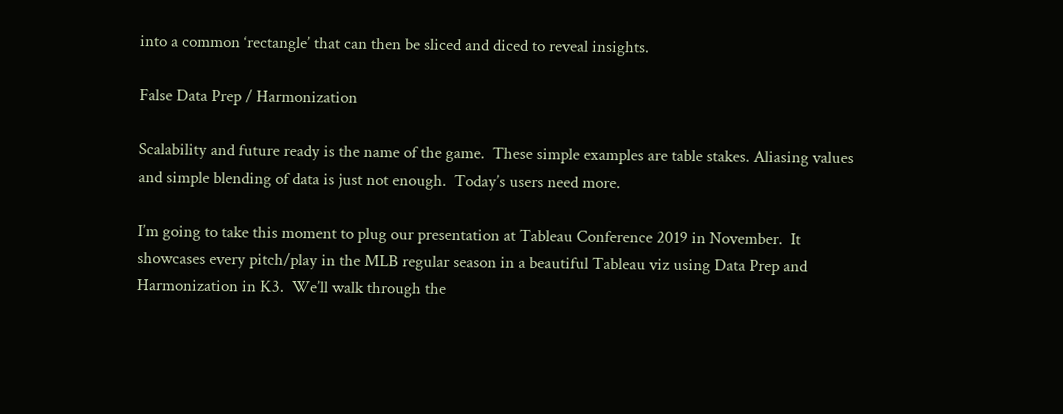into a common ‘rectangle’ that can then be sliced and diced to reveal insights.

False Data Prep / Harmonization

Scalability and future ready is the name of the game.  These simple examples are table stakes. Aliasing values and simple blending of data is just not enough.  Today’s users need more.

I’m going to take this moment to plug our presentation at Tableau Conference 2019 in November.  It showcases every pitch/play in the MLB regular season in a beautiful Tableau viz using Data Prep and Harmonization in K3.  We’ll walk through the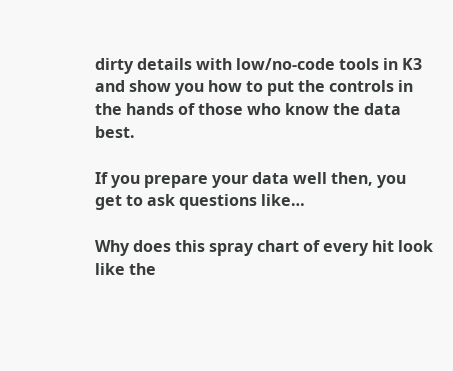dirty details with low/no-code tools in K3 and show you how to put the controls in the hands of those who know the data best.

If you prepare your data well then, you get to ask questions like…

Why does this spray chart of every hit look like the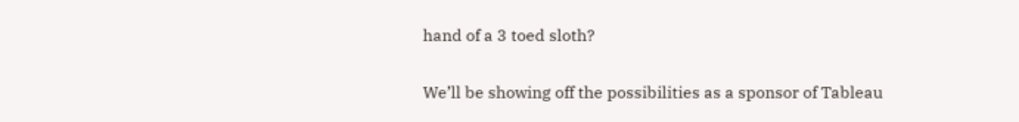hand of a 3 toed sloth?

We’ll be showing off the possibilities as a sponsor of Tableau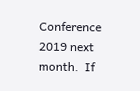Conference 2019 next month.  If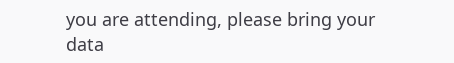you are attending, please bring your data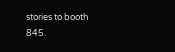stories to booth 845.